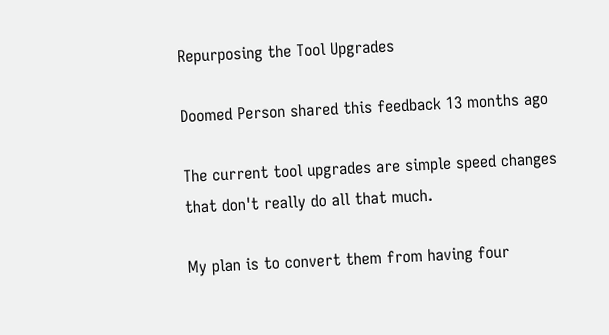Repurposing the Tool Upgrades

Doomed Person shared this feedback 13 months ago

The current tool upgrades are simple speed changes that don't really do all that much.

My plan is to convert them from having four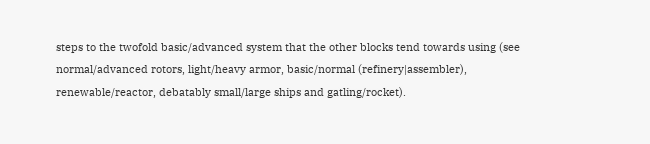steps to the twofold basic/advanced system that the other blocks tend towards using (see normal/advanced rotors, light/heavy armor, basic/normal (refinery|assembler), renewable/reactor, debatably small/large ships and gatling/rocket).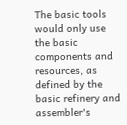The basic tools would only use the basic components and resources, as defined by the basic refinery and assembler's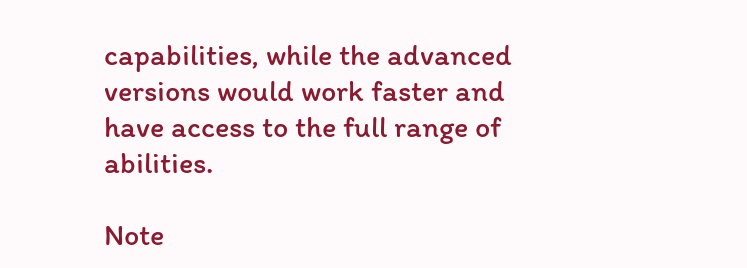capabilities, while the advanced versions would work faster and have access to the full range of abilities.

Note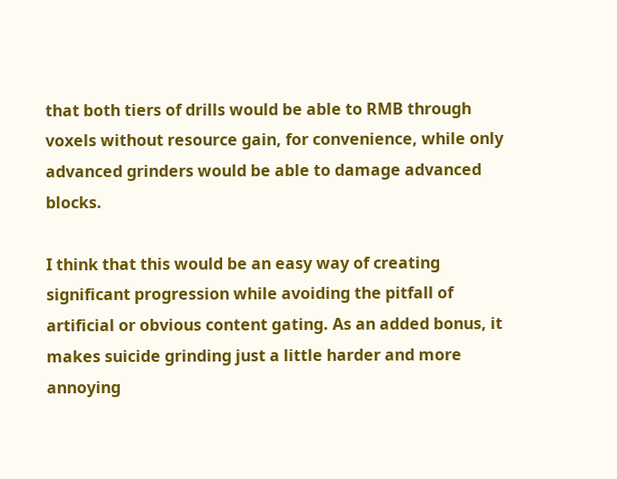that both tiers of drills would be able to RMB through voxels without resource gain, for convenience, while only advanced grinders would be able to damage advanced blocks.

I think that this would be an easy way of creating significant progression while avoiding the pitfall of artificial or obvious content gating. As an added bonus, it makes suicide grinding just a little harder and more annoying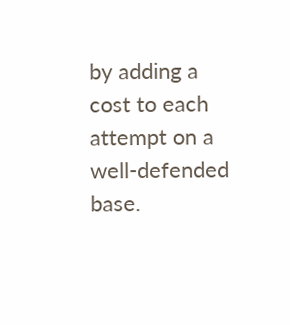by adding a cost to each attempt on a well-defended base.